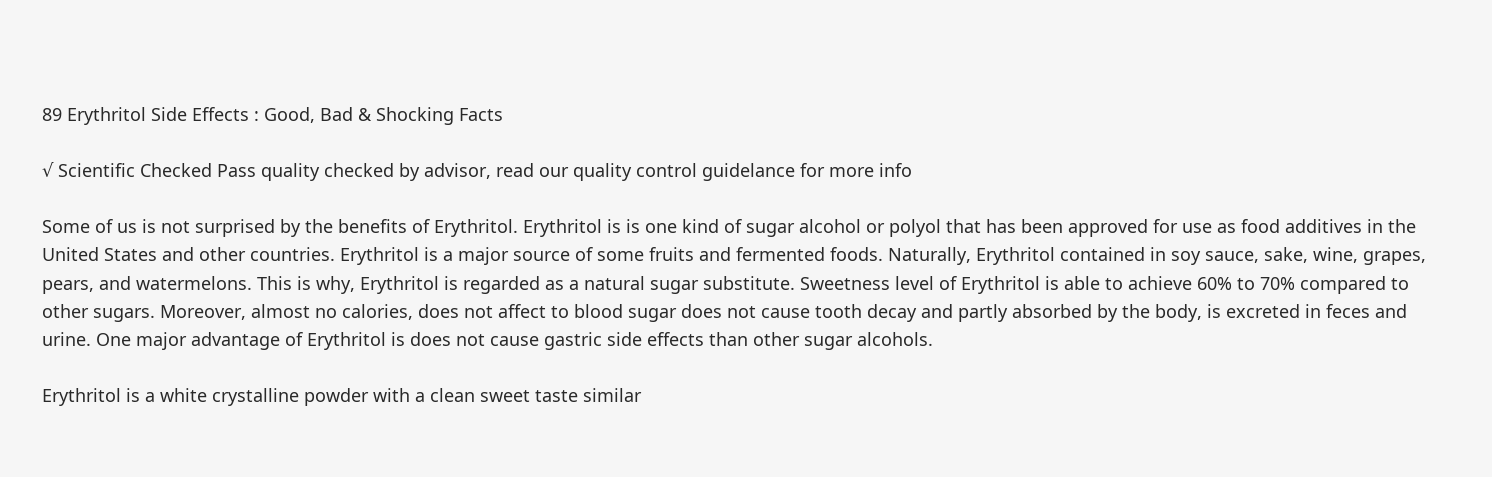89 Erythritol Side Effects : Good, Bad & Shocking Facts

√ Scientific Checked Pass quality checked by advisor, read our quality control guidelance for more info

Some of us is not surprised by the benefits of Erythritol. Erythritol is is one kind of sugar alcohol or polyol that has been approved for use as food additives in the United States and other countries. Erythritol is a major source of some fruits and fermented foods. Naturally, Erythritol contained in soy sauce, sake, wine, grapes, pears, and watermelons. This is why, Erythritol is regarded as a natural sugar substitute. Sweetness level of Erythritol is able to achieve 60% to 70% compared to other sugars. Moreover, almost no calories, does not affect to blood sugar does not cause tooth decay and partly absorbed by the body, is excreted in feces and urine. One major advantage of Erythritol is does not cause gastric side effects than other sugar alcohols.

Erythritol is a white crystalline powder with a clean sweet taste similar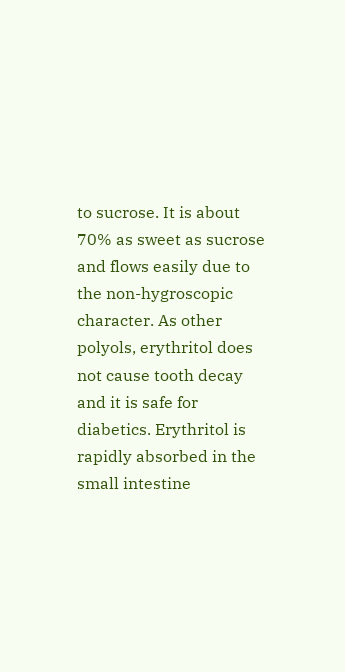to sucrose. It is about 70% as sweet as sucrose and flows easily due to the non-hygroscopic character. As other polyols, erythritol does not cause tooth decay and it is safe for diabetics. Erythritol is rapidly absorbed in the small intestine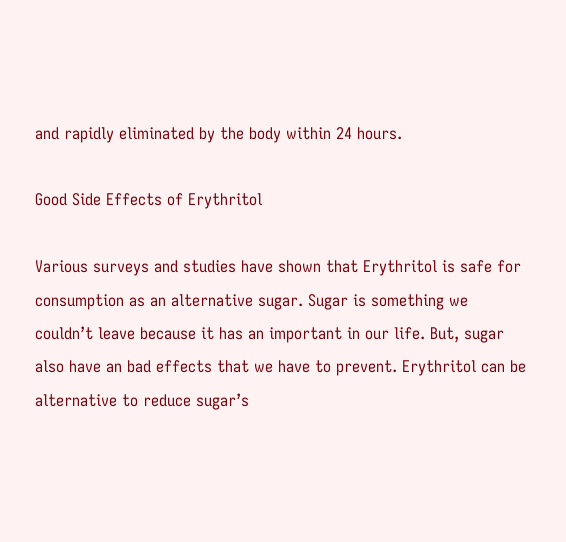and rapidly eliminated by the body within 24 hours.

Good Side Effects of Erythritol

Various surveys and studies have shown that Erythritol is safe for consumption as an alternative sugar. Sugar is something we couldn’t leave because it has an important in our life. But, sugar also have an bad effects that we have to prevent. Erythritol can be alternative to reduce sugar’s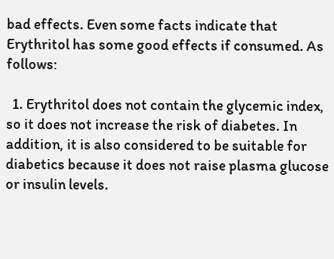bad effects. Even some facts indicate that Erythritol has some good effects if consumed. As follows:

  1. Erythritol does not contain the glycemic index, so it does not increase the risk of diabetes. In addition, it is also considered to be suitable for diabetics because it does not raise plasma glucose or insulin levels.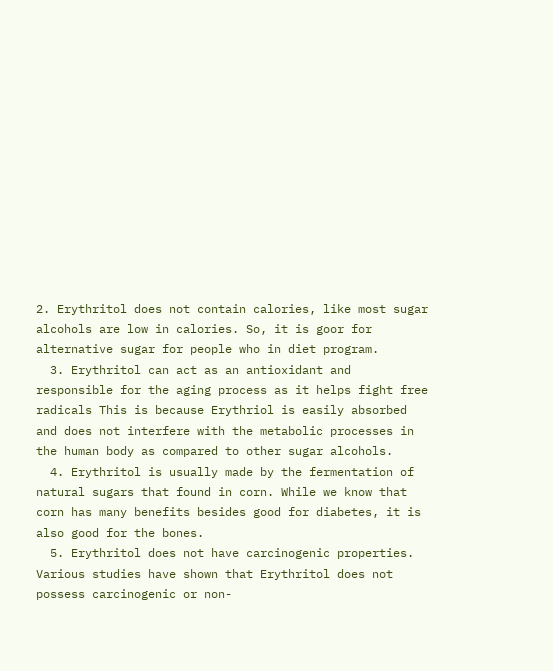2. Erythritol does not contain calories, like most sugar alcohols are low in calories. So, it is goor for alternative sugar for people who in diet program.
  3. Erythritol can act as an antioxidant and responsible for the aging process as it helps fight free radicals This is because Erythriol is easily absorbed and does not interfere with the metabolic processes in the human body as compared to other sugar alcohols.
  4. Erythritol is usually made by the fermentation of natural sugars that found in corn. While we know that corn has many benefits besides good for diabetes, it is also good for the bones.
  5. Erythritol does not have carcinogenic properties. Various studies have shown that Erythritol does not possess carcinogenic or non-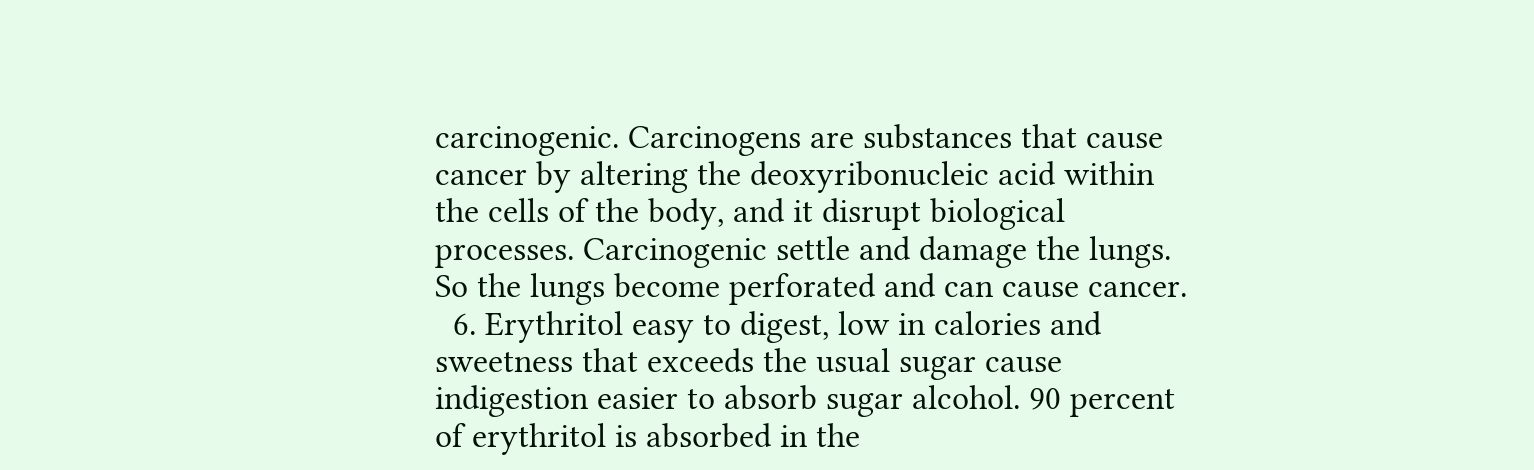carcinogenic. Carcinogens are substances that cause cancer by altering the deoxyribonucleic acid within the cells of the body, and it disrupt biological processes. Carcinogenic settle and damage the lungs. So the lungs become perforated and can cause cancer.
  6. Erythritol easy to digest, low in calories and sweetness that exceeds the usual sugar cause indigestion easier to absorb sugar alcohol. 90 percent of erythritol is absorbed in the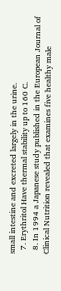small intestine and excreted largely in the urine.
  7. Erythritol Have thermal stability up to 160 C.
  8. In 1994 a Japanese study published in the European Journal of Clinical Nutrition revealed that examines five healthy male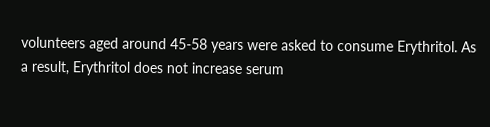volunteers aged around 45-58 years were asked to consume Erythritol. As a result, Erythritol does not increase serum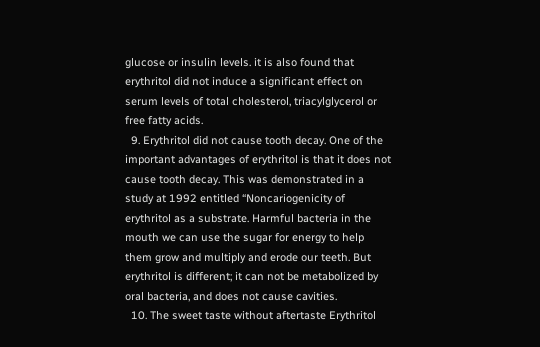glucose or insulin levels. it is also found that erythritol did not induce a significant effect on serum levels of total cholesterol, triacylglycerol or free fatty acids.
  9. Erythritol did not cause tooth decay. One of the important advantages of erythritol is that it does not cause tooth decay. This was demonstrated in a study at 1992 entitled “Noncariogenicity of erythritol as a substrate. Harmful bacteria in the mouth we can use the sugar for energy to help them grow and multiply and erode our teeth. But erythritol is different; it can not be metabolized by oral bacteria, and does not cause cavities.
  10. The sweet taste without aftertaste Erythritol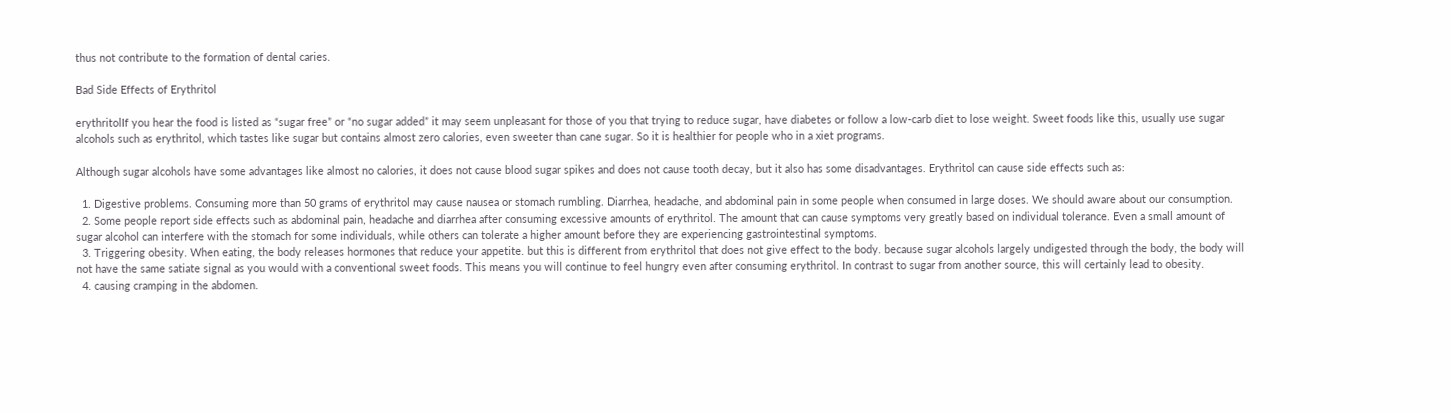thus not contribute to the formation of dental caries.

Bad Side Effects of Erythritol

erythritolIf you hear the food is listed as “sugar free” or “no sugar added” it may seem unpleasant for those of you that trying to reduce sugar, have diabetes or follow a low-carb diet to lose weight. Sweet foods like this, usually use sugar alcohols such as erythritol, which tastes like sugar but contains almost zero calories, even sweeter than cane sugar. So it is healthier for people who in a xiet programs.

Although sugar alcohols have some advantages like almost no calories, it does not cause blood sugar spikes and does not cause tooth decay, but it also has some disadvantages. Erythritol can cause side effects such as:

  1. Digestive problems. Consuming more than 50 grams of erythritol may cause nausea or stomach rumbling. Diarrhea, headache, and abdominal pain in some people when consumed in large doses. We should aware about our consumption.
  2. Some people report side effects such as abdominal pain, headache and diarrhea after consuming excessive amounts of erythritol. The amount that can cause symptoms very greatly based on individual tolerance. Even a small amount of sugar alcohol can interfere with the stomach for some individuals, while others can tolerate a higher amount before they are experiencing gastrointestinal symptoms.
  3. Triggering obesity. When eating, the body releases hormones that reduce your appetite. but this is different from erythritol that does not give effect to the body. because sugar alcohols largely undigested through the body, the body will not have the same satiate signal as you would with a conventional sweet foods. This means you will continue to feel hungry even after consuming erythritol. In contrast to sugar from another source, this will certainly lead to obesity.
  4. causing cramping in the abdomen.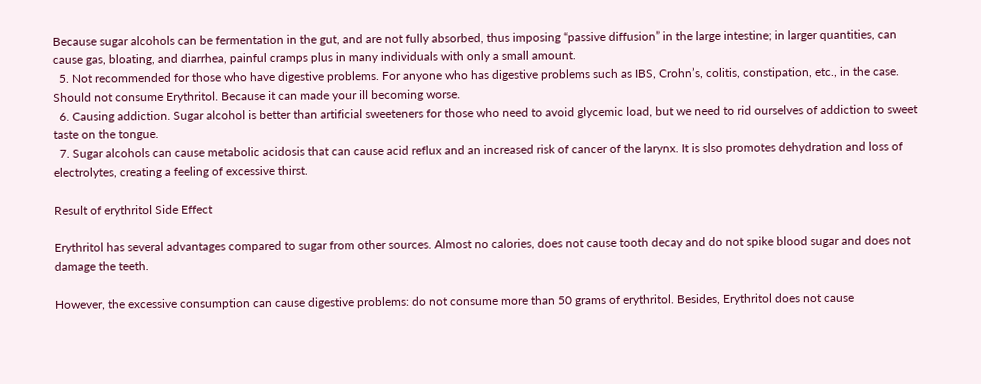Because sugar alcohols can be fermentation in the gut, and are not fully absorbed, thus imposing “passive diffusion” in the large intestine; in larger quantities, can cause gas, bloating, and diarrhea, painful cramps plus in many individuals with only a small amount.
  5. Not recommended for those who have digestive problems. For anyone who has digestive problems such as IBS, Crohn’s, colitis, constipation, etc., in the case. Should not consume Erythritol. Because it can made your ill becoming worse.
  6. Causing addiction. Sugar alcohol is better than artificial sweeteners for those who need to avoid glycemic load, but we need to rid ourselves of addiction to sweet taste on the tongue.
  7. Sugar alcohols can cause metabolic acidosis that can cause acid reflux and an increased risk of cancer of the larynx. It is slso promotes dehydration and loss of electrolytes, creating a feeling of excessive thirst.

Result of erythritol Side Effect

Erythritol has several advantages compared to sugar from other sources. Almost no calories, does not cause tooth decay and do not spike blood sugar and does not damage the teeth.

However, the excessive consumption can cause digestive problems: do not consume more than 50 grams of erythritol. Besides, Erythritol does not cause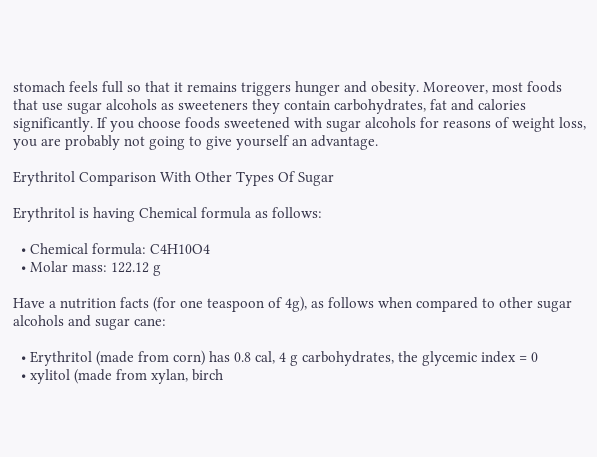stomach feels full so that it remains triggers hunger and obesity. Moreover, most foods that use sugar alcohols as sweeteners they contain carbohydrates, fat and calories significantly. If you choose foods sweetened with sugar alcohols for reasons of weight loss, you are probably not going to give yourself an advantage.

Erythritol Comparison With Other Types Of Sugar

Erythritol is having Chemical formula as follows:

  • Chemical formula: C4H10O4
  • Molar mass: 122.12 g

Have a nutrition facts (for one teaspoon of 4g), as follows when compared to other sugar alcohols and sugar cane:

  • Erythritol (made from corn) has 0.8 cal, 4 g carbohydrates, the glycemic index = 0
  • xylitol (made from xylan, birch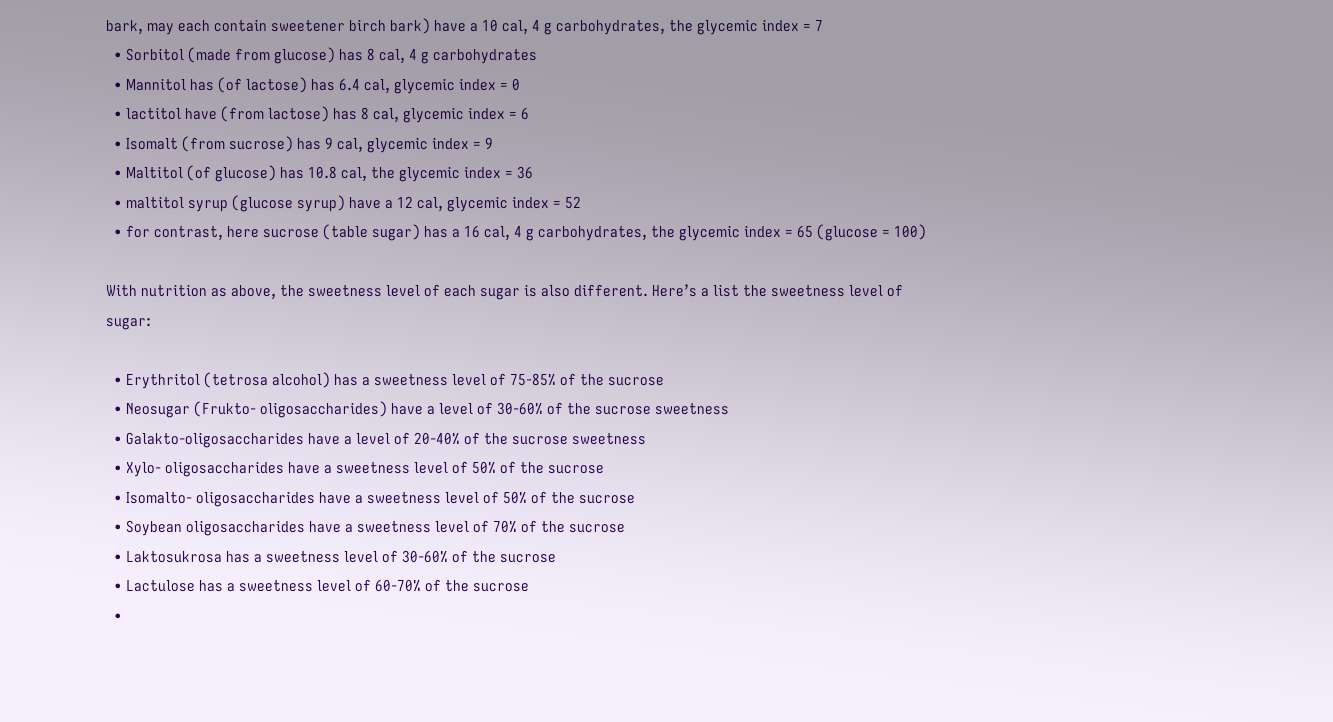bark, may each contain sweetener birch bark) have a 10 cal, 4 g carbohydrates, the glycemic index = 7
  • Sorbitol (made from glucose) has 8 cal, 4 g carbohydrates
  • Mannitol has (of lactose) has 6.4 cal, glycemic index = 0
  • lactitol have (from lactose) has 8 cal, glycemic index = 6
  • Isomalt (from sucrose) has 9 cal, glycemic index = 9
  • Maltitol (of glucose) has 10.8 cal, the glycemic index = 36
  • maltitol syrup (glucose syrup) have a 12 cal, glycemic index = 52
  • for contrast, here sucrose (table sugar) has a 16 cal, 4 g carbohydrates, the glycemic index = 65 (glucose = 100)

With nutrition as above, the sweetness level of each sugar is also different. Here’s a list the sweetness level of sugar:

  • Erythritol (tetrosa alcohol) has a sweetness level of 75-85% of the sucrose
  • Neosugar (Frukto- oligosaccharides) have a level of 30-60% of the sucrose sweetness
  • Galakto-oligosaccharides have a level of 20-40% of the sucrose sweetness
  • Xylo- oligosaccharides have a sweetness level of 50% of the sucrose
  • Isomalto- oligosaccharides have a sweetness level of 50% of the sucrose
  • Soybean oligosaccharides have a sweetness level of 70% of the sucrose
  • Laktosukrosa has a sweetness level of 30-60% of the sucrose
  • Lactulose has a sweetness level of 60-70% of the sucrose
  •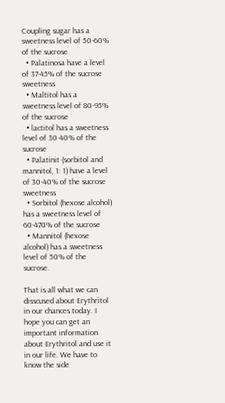Coupling sugar has a sweetness level of 50-60% of the sucrose
  • Palatinosa have a level of 37-45% of the sucrose sweetness
  • Maltitol has a sweetness level of 80-95% of the sucrose
  • lactitol has a sweetness level of 30-40% of the sucrose
  • Palatinit (sorbitol and mannitol, 1: 1) have a level of 30-40% of the sucrose sweetness
  • Sorbitol (hexose alcohol) has a sweetness level of 60-470% of the sucrose
  • Mannitol (hexose alcohol) has a sweetness level of 50% of the sucrose.

That is all what we can disscused about Erythritol in our chances today. I hope you can get an important information about Erythritol and use it in our life. We have to know the side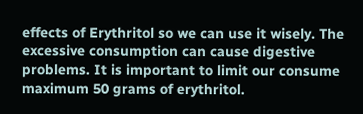effects of Erythritol so we can use it wisely. The excessive consumption can cause digestive problems. It is important to limit our consume maximum 50 grams of erythritol.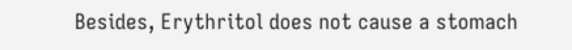Besides, Erythritol does not cause a stomach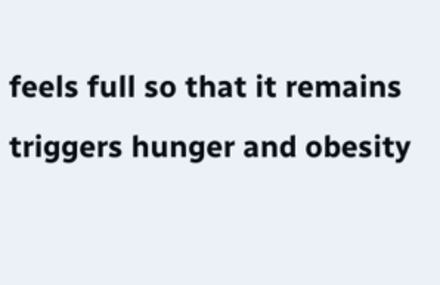feels full so that it remains triggers hunger and obesity